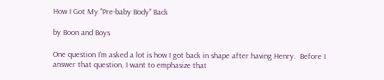How I Got My "Pre-baby Body" Back

by Boon and Boys

One question I'm asked a lot is how I got back in shape after having Henry.  Before I answer that question, I want to emphasize that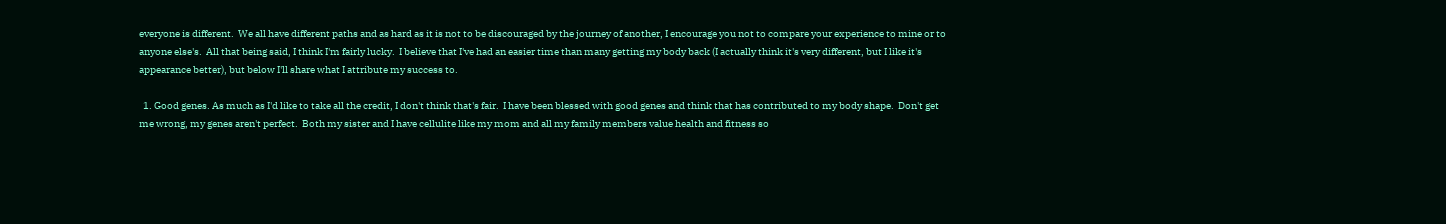everyone is different.  We all have different paths and as hard as it is not to be discouraged by the journey of another, I encourage you not to compare your experience to mine or to anyone else's.  All that being said, I think I'm fairly lucky.  I believe that I've had an easier time than many getting my body back (I actually think it's very different, but I like it's appearance better), but below I'll share what I attribute my success to.

  1. Good genes. As much as I'd like to take all the credit, I don't think that's fair.  I have been blessed with good genes and think that has contributed to my body shape.  Don't get me wrong, my genes aren't perfect.  Both my sister and I have cellulite like my mom and all my family members value health and fitness so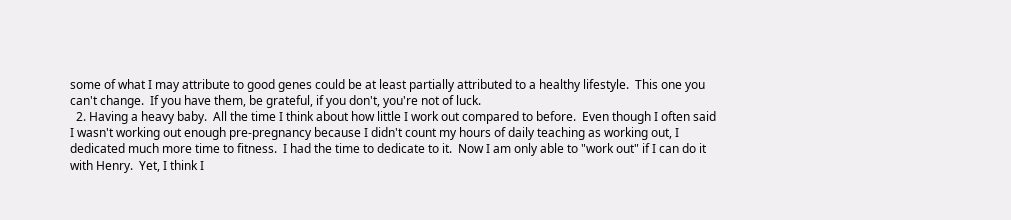some of what I may attribute to good genes could be at least partially attributed to a healthy lifestyle.  This one you can't change.  If you have them, be grateful, if you don't, you're not of luck.
  2. Having a heavy baby.  All the time I think about how little I work out compared to before.  Even though I often said I wasn't working out enough pre-pregnancy because I didn't count my hours of daily teaching as working out, I dedicated much more time to fitness.  I had the time to dedicate to it.  Now I am only able to "work out" if I can do it with Henry.  Yet, I think I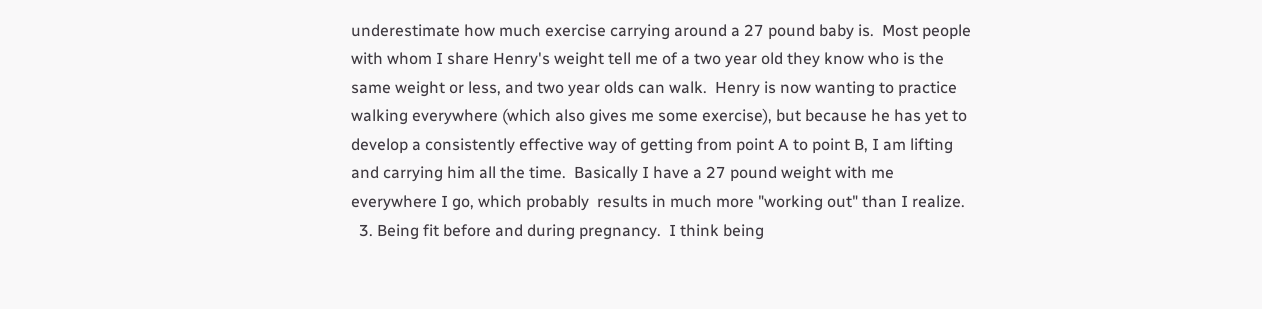underestimate how much exercise carrying around a 27 pound baby is.  Most people with whom I share Henry's weight tell me of a two year old they know who is the same weight or less, and two year olds can walk.  Henry is now wanting to practice walking everywhere (which also gives me some exercise), but because he has yet to develop a consistently effective way of getting from point A to point B, I am lifting and carrying him all the time.  Basically I have a 27 pound weight with me everywhere I go, which probably  results in much more "working out" than I realize.
  3. Being fit before and during pregnancy.  I think being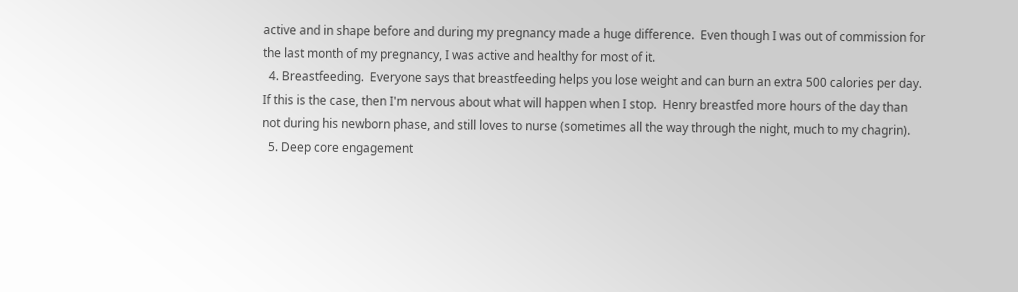active and in shape before and during my pregnancy made a huge difference.  Even though I was out of commission for the last month of my pregnancy, I was active and healthy for most of it.
  4. Breastfeeding.  Everyone says that breastfeeding helps you lose weight and can burn an extra 500 calories per day.  If this is the case, then I'm nervous about what will happen when I stop.  Henry breastfed more hours of the day than not during his newborn phase, and still loves to nurse (sometimes all the way through the night, much to my chagrin).
  5. Deep core engagement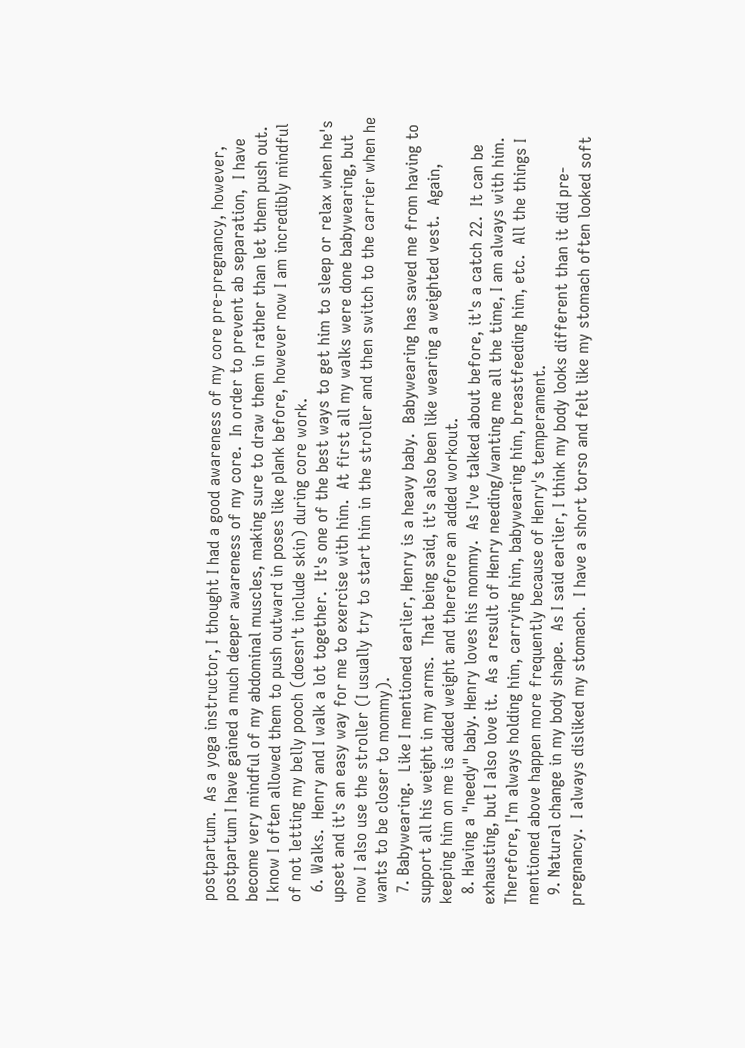postpartum.  As a yoga instructor, I thought I had a good awareness of my core pre-pregnancy, however, postpartum I have gained a much deeper awareness of my core.  In order to prevent ab separation,  I have become very mindful of my abdominal muscles, making sure to draw them in rather than let them push out.  I know I often allowed them to push outward in poses like plank before, however now I am incredibly mindful of not letting my belly pooch (doesn't include skin) during core work.
  6. Walks.  Henry and I walk a lot together.  It's one of the best ways to get him to sleep or relax when he's upset and it's an easy way for me to exercise with him.  At first all my walks were done babywearing, but now I also use the stroller (I usually try to start him in the stroller and then switch to the carrier when he wants to be closer to mommy).
  7. Babywearing.  Like I mentioned earlier, Henry is a heavy baby.  Babywearing has saved me from having to support all his weight in my arms.  That being said, it's also been like wearing a weighted vest.  Again, keeping him on me is added weight and therefore an added workout.
  8. Having a "needy" baby. Henry loves his mommy.  As I've talked about before, it's a catch 22.  It can be exhausting, but I also love it.  As a result of Henry needing/wanting me all the time, I am always with him.  Therefore, I'm always holding him, carrying him, babywearing him, breastfeeding him, etc.  All the things I mentioned above happen more frequently because of Henry's temperament.
  9. Natural change in my body shape.  As I said earlier, I think my body looks different than it did pre-pregnancy.  I always disliked my stomach.  I have a short torso and felt like my stomach often looked soft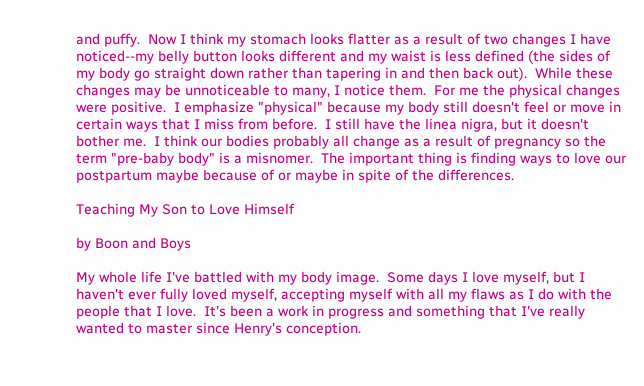and puffy.  Now I think my stomach looks flatter as a result of two changes I have noticed--my belly button looks different and my waist is less defined (the sides of my body go straight down rather than tapering in and then back out).  While these changes may be unnoticeable to many, I notice them.  For me the physical changes were positive.  I emphasize "physical" because my body still doesn't feel or move in certain ways that I miss from before.  I still have the linea nigra, but it doesn't bother me.  I think our bodies probably all change as a result of pregnancy so the term "pre-baby body" is a misnomer.  The important thing is finding ways to love our postpartum maybe because of or maybe in spite of the differences.

Teaching My Son to Love Himself

by Boon and Boys

My whole life I've battled with my body image.  Some days I love myself, but I haven't ever fully loved myself, accepting myself with all my flaws as I do with the people that I love.  It's been a work in progress and something that I've really wanted to master since Henry's conception.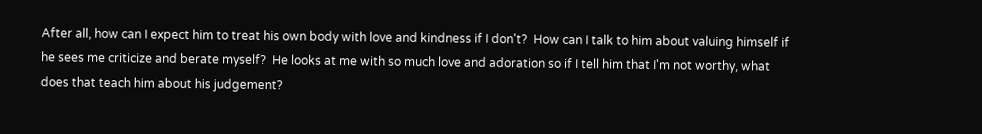After all, how can I expect him to treat his own body with love and kindness if I don't?  How can I talk to him about valuing himself if he sees me criticize and berate myself?  He looks at me with so much love and adoration so if I tell him that I'm not worthy, what does that teach him about his judgement?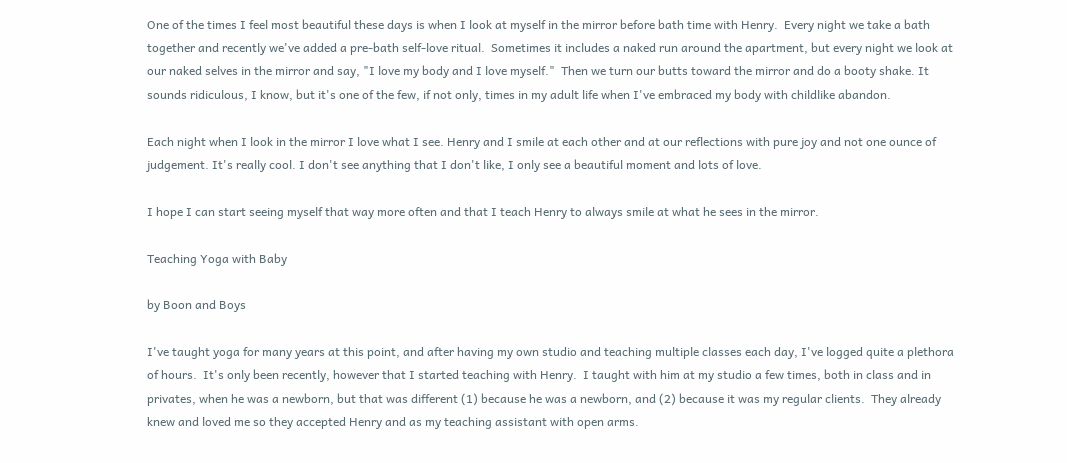One of the times I feel most beautiful these days is when I look at myself in the mirror before bath time with Henry.  Every night we take a bath together and recently we've added a pre-bath self-love ritual.  Sometimes it includes a naked run around the apartment, but every night we look at our naked selves in the mirror and say, "I love my body and I love myself."  Then we turn our butts toward the mirror and do a booty shake. It sounds ridiculous, I know, but it's one of the few, if not only, times in my adult life when I've embraced my body with childlike abandon.

Each night when I look in the mirror I love what I see. Henry and I smile at each other and at our reflections with pure joy and not one ounce of judgement. It's really cool. I don't see anything that I don't like, I only see a beautiful moment and lots of love.

I hope I can start seeing myself that way more often and that I teach Henry to always smile at what he sees in the mirror.

Teaching Yoga with Baby

by Boon and Boys

I've taught yoga for many years at this point, and after having my own studio and teaching multiple classes each day, I've logged quite a plethora of hours.  It's only been recently, however that I started teaching with Henry.  I taught with him at my studio a few times, both in class and in privates, when he was a newborn, but that was different (1) because he was a newborn, and (2) because it was my regular clients.  They already knew and loved me so they accepted Henry and as my teaching assistant with open arms.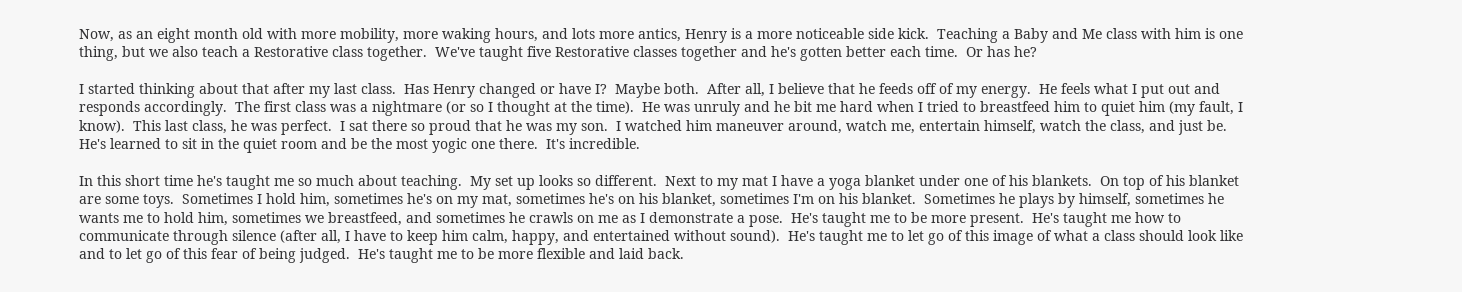Now, as an eight month old with more mobility, more waking hours, and lots more antics, Henry is a more noticeable side kick.  Teaching a Baby and Me class with him is one thing, but we also teach a Restorative class together.  We've taught five Restorative classes together and he's gotten better each time.  Or has he?

I started thinking about that after my last class.  Has Henry changed or have I?  Maybe both.  After all, I believe that he feeds off of my energy.  He feels what I put out and responds accordingly.  The first class was a nightmare (or so I thought at the time).  He was unruly and he bit me hard when I tried to breastfeed him to quiet him (my fault, I know).  This last class, he was perfect.  I sat there so proud that he was my son.  I watched him maneuver around, watch me, entertain himself, watch the class, and just be.  He's learned to sit in the quiet room and be the most yogic one there.  It's incredible.

In this short time he's taught me so much about teaching.  My set up looks so different.  Next to my mat I have a yoga blanket under one of his blankets.  On top of his blanket are some toys.  Sometimes I hold him, sometimes he's on my mat, sometimes he's on his blanket, sometimes I'm on his blanket.  Sometimes he plays by himself, sometimes he wants me to hold him, sometimes we breastfeed, and sometimes he crawls on me as I demonstrate a pose.  He's taught me to be more present.  He's taught me how to communicate through silence (after all, I have to keep him calm, happy, and entertained without sound).  He's taught me to let go of this image of what a class should look like and to let go of this fear of being judged.  He's taught me to be more flexible and laid back.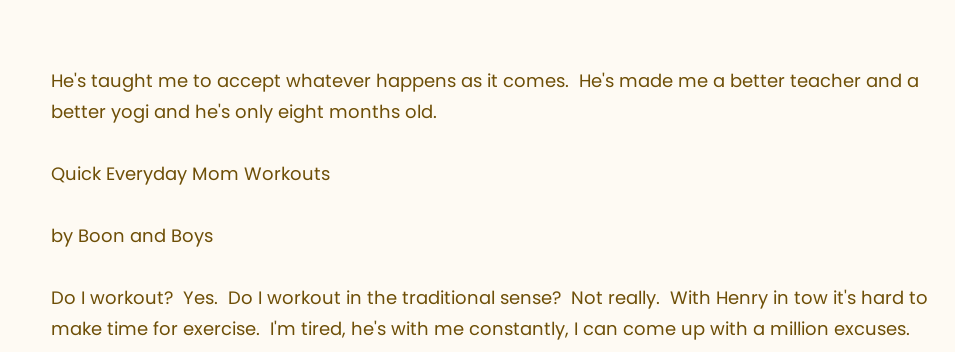He's taught me to accept whatever happens as it comes.  He's made me a better teacher and a better yogi and he's only eight months old.

Quick Everyday Mom Workouts

by Boon and Boys

Do I workout?  Yes.  Do I workout in the traditional sense?  Not really.  With Henry in tow it's hard to make time for exercise.  I'm tired, he's with me constantly, I can come up with a million excuses.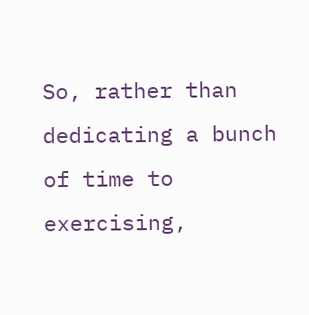So, rather than dedicating a bunch of time to exercising,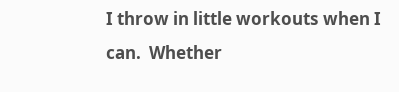I throw in little workouts when I can.  Whether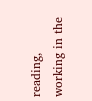reading, working in the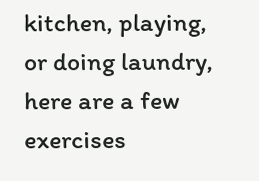kitchen, playing, or doing laundry, here are a few exercises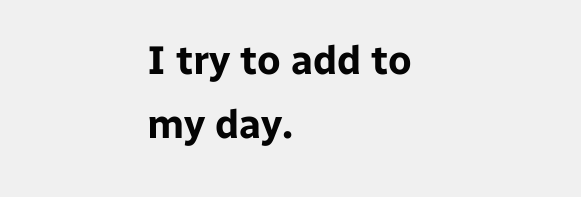I try to add to my day.